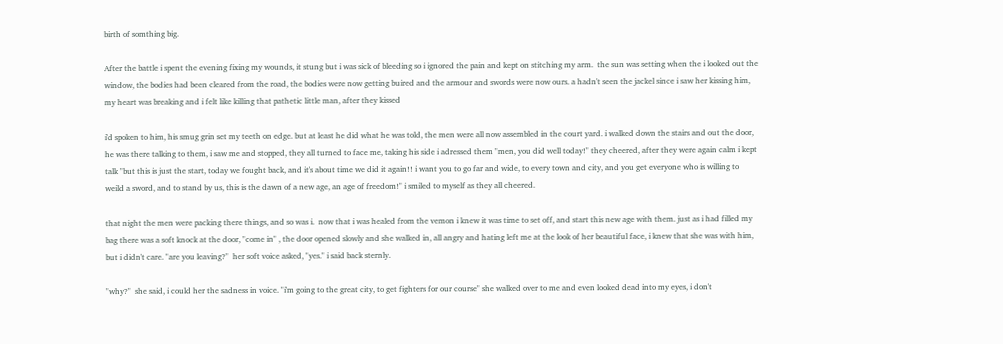birth of somthing big.

After the battle i spent the evening fixing my wounds, it stung but i was sick of bleeding so i ignored the pain and kept on stitching my arm.  the sun was setting when the i looked out the window, the bodies had been cleared from the road, the bodies were now getting buired and the armour and swords were now ours. a hadn't seen the jackel since i saw her kissing him, my heart was breaking and i felt like killing that pathetic little man, after they kissed

i'd spoken to him, his smug grin set my teeth on edge. but at least he did what he was told, the men were all now assembled in the court yard. i walked down the stairs and out the door, he was there talking to them, i saw me and stopped, they all turned to face me, taking his side i adressed them "men, you did well today!" they cheered, after they were again calm i kept talk "but this is just the start, today we fought back, and it's about time we did it again!! i want you to go far and wide, to every town and city, and you get everyone who is willing to weild a sword, and to stand by us, this is the dawn of a new age, an age of freedom!" i smiled to myself as they all cheered.

that night the men were packing there things, and so was i.  now that i was healed from the vemon i knew it was time to set off, and start this new age with them. just as i had filled my bag there was a soft knock at the door, "come in" , the door opened slowly and she walked in, all angry and hating left me at the look of her beautiful face, i knew that she was with him, but i didn't care. "are you leaving?"  her soft voice asked, "yes." i said back sternly.

"why?"  she said, i could her the sadness in voice. "i'm going to the great city, to get fighters for our course" she walked over to me and even looked dead into my eyes, i don't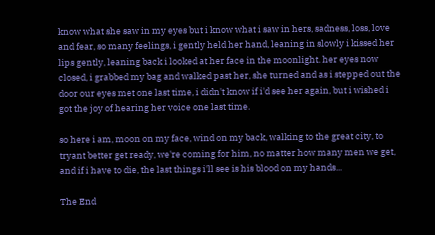know what she saw in my eyes but i know what i saw in hers, sadness, loss, love and fear, so many feelings, i gently held her hand, leaning in slowly i kissed her lips gently, leaning back i looked at her face in the moonlight. her eyes now closed, i grabbed my bag and walked past her, she turned and as i stepped out the door our eyes met one last time, i didn't know if i'd see her again, but i wished i got the joy of hearing her voice one last time.

so here i am, moon on my face, wind on my back, walking to the great city, to tryant better get ready, we're coming for him, no matter how many men we get, and if i have to die, the last things i'll see is his blood on my hands...

The End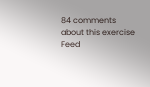84 comments about this exercise Feed